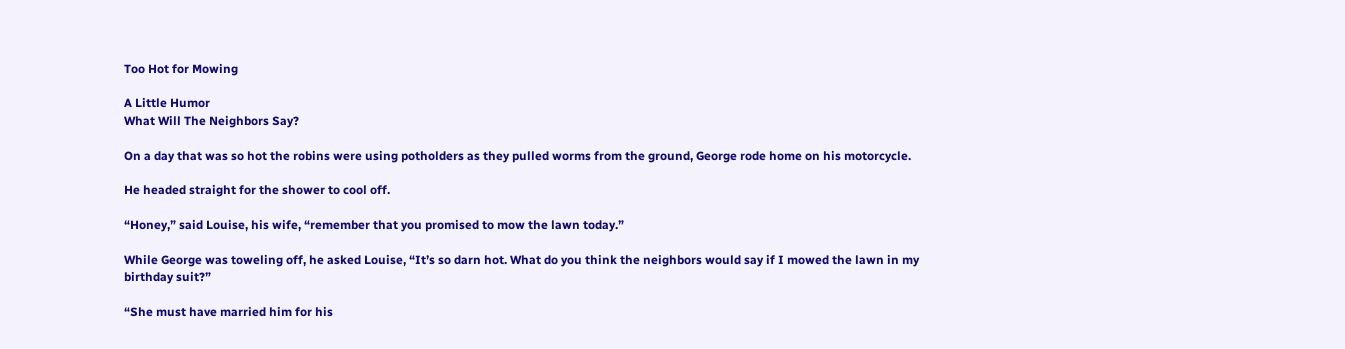Too Hot for Mowing

A Little Humor
What Will The Neighbors Say?

On a day that was so hot the robins were using potholders as they pulled worms from the ground, George rode home on his motorcycle.

He headed straight for the shower to cool off.

“Honey,” said Louise, his wife, “remember that you promised to mow the lawn today.”

While George was toweling off, he asked Louise, “It’s so darn hot. What do you think the neighbors would say if I mowed the lawn in my birthday suit?”

“She must have married him for his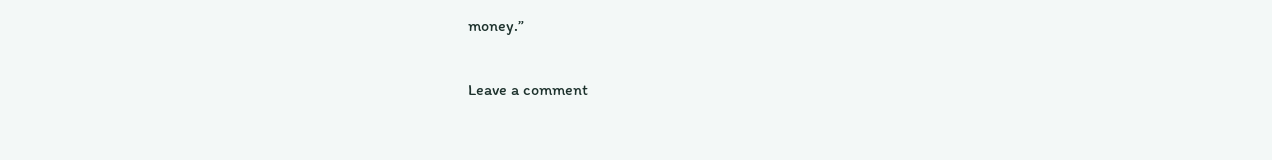money.”

Leave a comment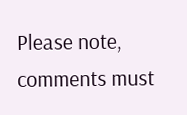Please note, comments must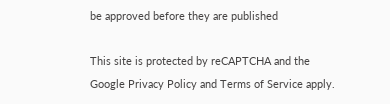be approved before they are published

This site is protected by reCAPTCHA and the Google Privacy Policy and Terms of Service apply.